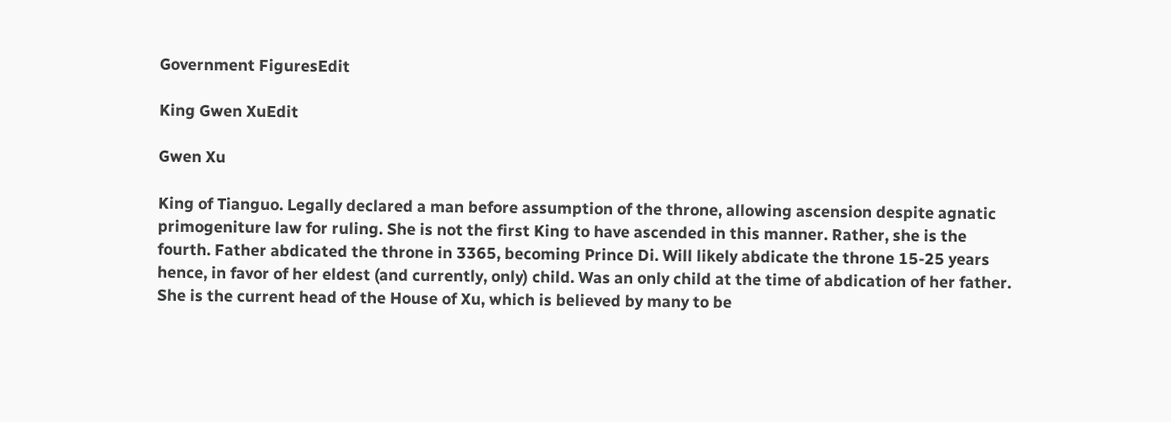Government FiguresEdit

King Gwen XuEdit

Gwen Xu

King of Tianguo. Legally declared a man before assumption of the throne, allowing ascension despite agnatic primogeniture law for ruling. She is not the first King to have ascended in this manner. Rather, she is the fourth. Father abdicated the throne in 3365, becoming Prince Di. Will likely abdicate the throne 15-25 years hence, in favor of her eldest (and currently, only) child. Was an only child at the time of abdication of her father. She is the current head of the House of Xu, which is believed by many to be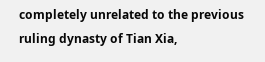completely unrelated to the previous ruling dynasty of Tian Xia,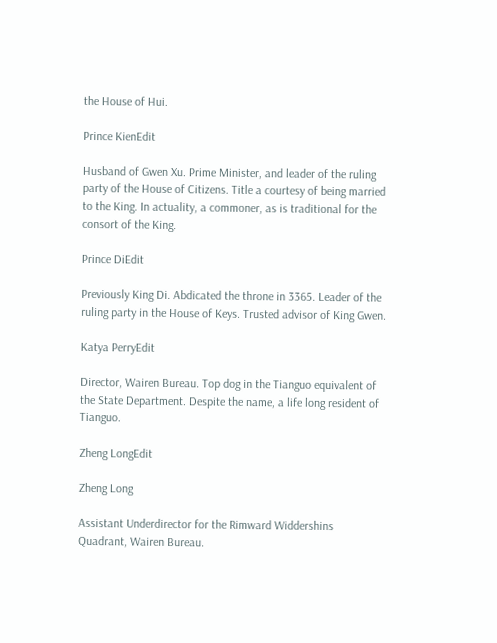the House of Hui.

Prince KienEdit

Husband of Gwen Xu. Prime Minister, and leader of the ruling party of the House of Citizens. Title a courtesy of being married to the King. In actuality, a commoner, as is traditional for the consort of the King.

Prince DiEdit

Previously King Di. Abdicated the throne in 3365. Leader of the ruling party in the House of Keys. Trusted advisor of King Gwen.

Katya PerryEdit

Director, Wairen Bureau. Top dog in the Tianguo equivalent of the State Department. Despite the name, a life long resident of Tianguo.

Zheng LongEdit

Zheng Long

Assistant Underdirector for the Rimward Widdershins Quadrant, Wairen Bureau.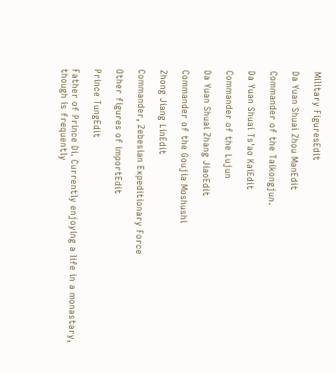Military FiguresEdit

Da Yuan Shuai Zhou ManEdit

Commander of the Taikongjun.

Da Yuan Shuai Ts'ao KaiEdit

Commander of the Lujun

Da Yuan Shuai Zhang JiaoEdit

Commander of the Goujia Moshushi

Zhong Jiang LinEdit

Commander, Zebesian Expeditionary Force

Other figures of importEdit

Prince TungEdit

Father of Prince Di. Currently enjoying a life in a monastary, though is frequently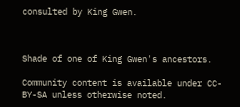consulted by King Gwen.



Shade of one of King Gwen's ancestors.

Community content is available under CC-BY-SA unless otherwise noted.